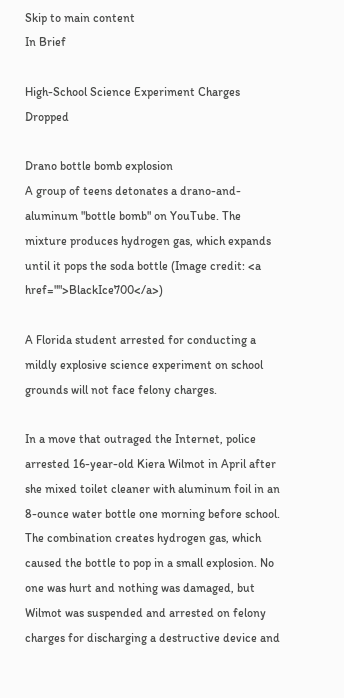Skip to main content
In Brief

High-School Science Experiment Charges Dropped

Drano bottle bomb explosion
A group of teens detonates a drano-and-aluminum "bottle bomb" on YouTube. The mixture produces hydrogen gas, which expands until it pops the soda bottle (Image credit: <a href="">BlackIce700</a>)

A Florida student arrested for conducting a mildly explosive science experiment on school grounds will not face felony charges.

In a move that outraged the Internet, police arrested 16-year-old Kiera Wilmot in April after she mixed toilet cleaner with aluminum foil in an 8-ounce water bottle one morning before school. The combination creates hydrogen gas, which caused the bottle to pop in a small explosion. No one was hurt and nothing was damaged, but Wilmot was suspended and arrested on felony charges for discharging a destructive device and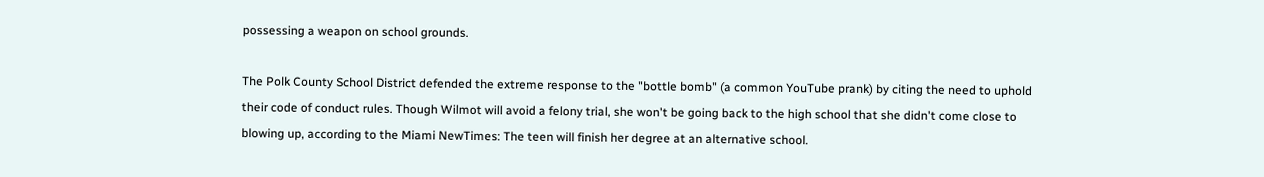possessing a weapon on school grounds.

The Polk County School District defended the extreme response to the "bottle bomb" (a common YouTube prank) by citing the need to uphold their code of conduct rules. Though Wilmot will avoid a felony trial, she won't be going back to the high school that she didn't come close to blowing up, according to the Miami NewTimes: The teen will finish her degree at an alternative school.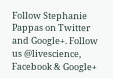Follow Stephanie Pappas on Twitter and Google+. Follow us @livescience, Facebook & Google+